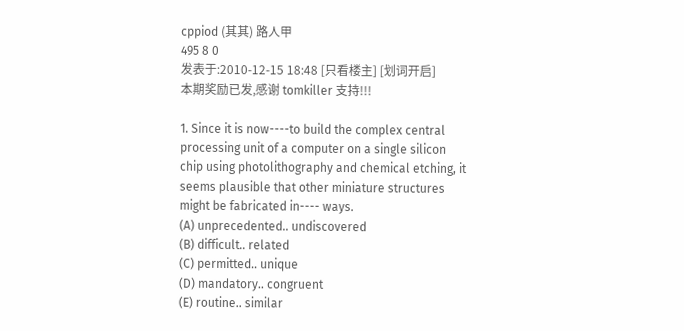cppiod (其其) 路人甲
495 8 0
发表于:2010-12-15 18:48 [只看楼主] [划词开启]
本期奖励已发,感谢 tomkiller 支持!!!

1. Since it is now----to build the complex central processing unit of a computer on a single silicon chip using photolithography and chemical etching, it seems plausible that other miniature structures might be fabricated in---- ways.
(A) unprecedented.. undiscovered
(B) difficult.. related
(C) permitted.. unique
(D) mandatory.. congruent
(E) routine.. similar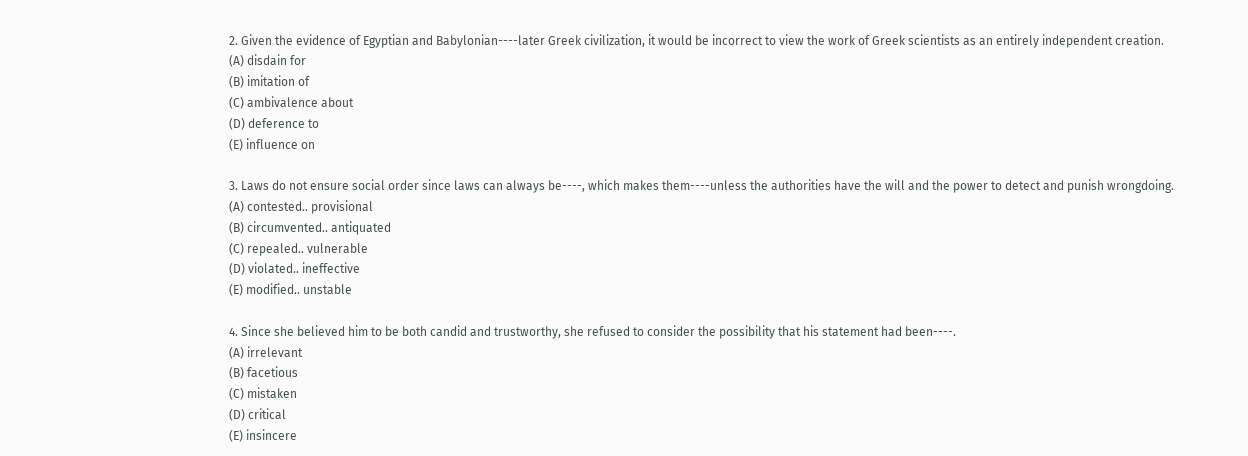2. Given the evidence of Egyptian and Babylonian----later Greek civilization, it would be incorrect to view the work of Greek scientists as an entirely independent creation.
(A) disdain for
(B) imitation of
(C) ambivalence about
(D) deference to
(E) influence on

3. Laws do not ensure social order since laws can always be----, which makes them----unless the authorities have the will and the power to detect and punish wrongdoing.
(A) contested.. provisional
(B) circumvented.. antiquated
(C) repealed.. vulnerable
(D) violated.. ineffective
(E) modified.. unstable

4. Since she believed him to be both candid and trustworthy, she refused to consider the possibility that his statement had been----.
(A) irrelevant
(B) facetious
(C) mistaken
(D) critical
(E) insincere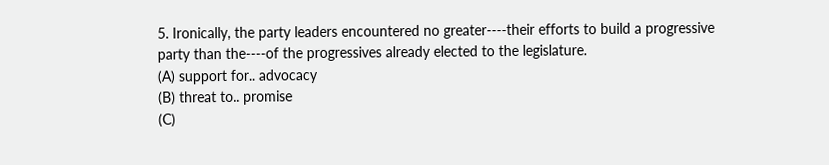5. Ironically, the party leaders encountered no greater----their efforts to build a progressive party than the----of the progressives already elected to the legislature.
(A) support for.. advocacy
(B) threat to.. promise
(C)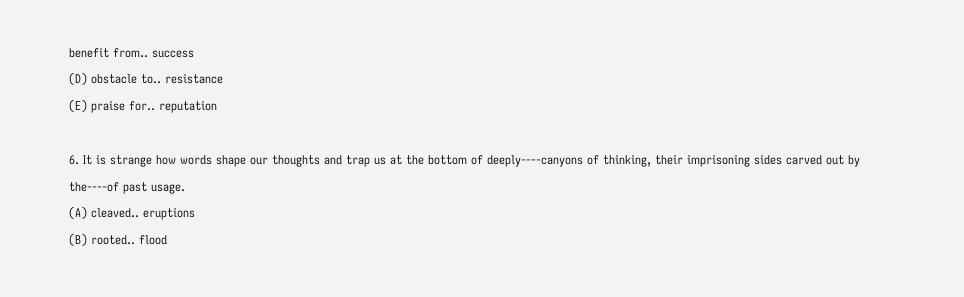benefit from.. success
(D) obstacle to.. resistance
(E) praise for.. reputation

6. It is strange how words shape our thoughts and trap us at the bottom of deeply----canyons of thinking, their imprisoning sides carved out by the----of past usage.
(A) cleaved.. eruptions
(B) rooted.. flood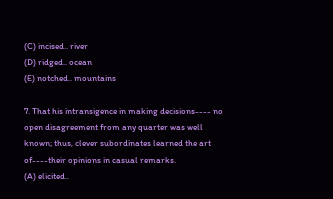(C) incised.. river
(D) ridged.. ocean
(E) notched.. mountains

7. That his intransigence in making decisions---- no open disagreement from any quarter was well known; thus, clever subordinates learned the art of----their opinions in casual remarks.
(A) elicited..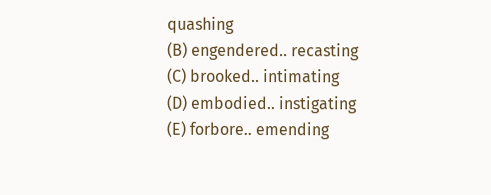quashing
(B) engendered.. recasting
(C) brooked.. intimating
(D) embodied.. instigating
(E) forbore.. emending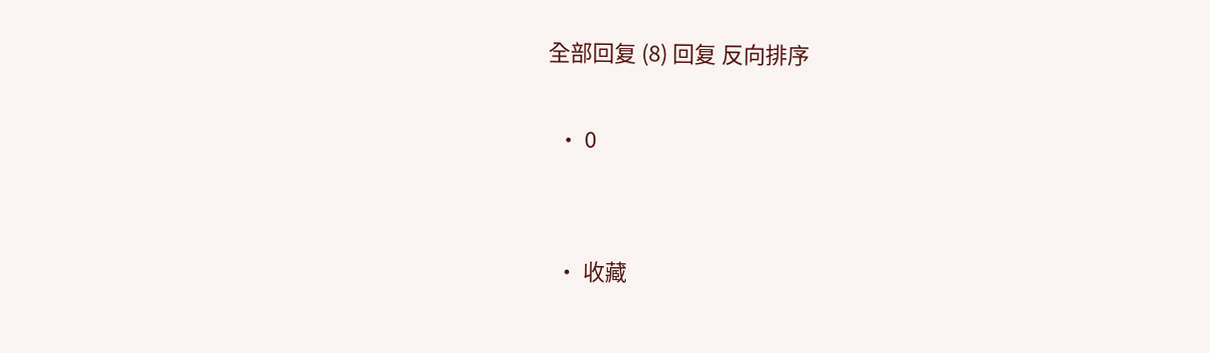全部回复 (8) 回复 反向排序

  • 0


  • 收藏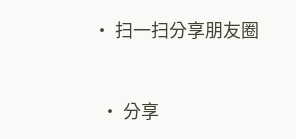• 扫一扫分享朋友圈


  • 分享